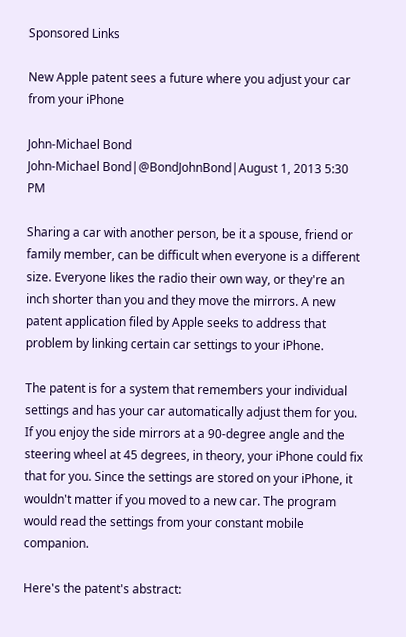Sponsored Links

New Apple patent sees a future where you adjust your car from your iPhone

John-Michael Bond
John-Michael Bond|@BondJohnBond|August 1, 2013 5:30 PM

Sharing a car with another person, be it a spouse, friend or family member, can be difficult when everyone is a different size. Everyone likes the radio their own way, or they're an inch shorter than you and they move the mirrors. A new patent application filed by Apple seeks to address that problem by linking certain car settings to your iPhone.

The patent is for a system that remembers your individual settings and has your car automatically adjust them for you. If you enjoy the side mirrors at a 90-degree angle and the steering wheel at 45 degrees, in theory, your iPhone could fix that for you. Since the settings are stored on your iPhone, it wouldn't matter if you moved to a new car. The program would read the settings from your constant mobile companion.

Here's the patent's abstract: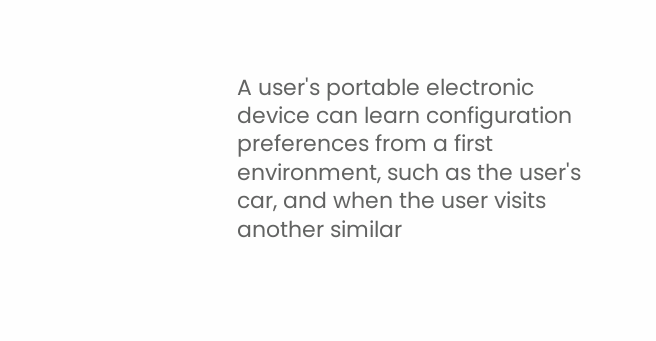A user's portable electronic device can learn configuration preferences from a first environment, such as the user's car, and when the user visits another similar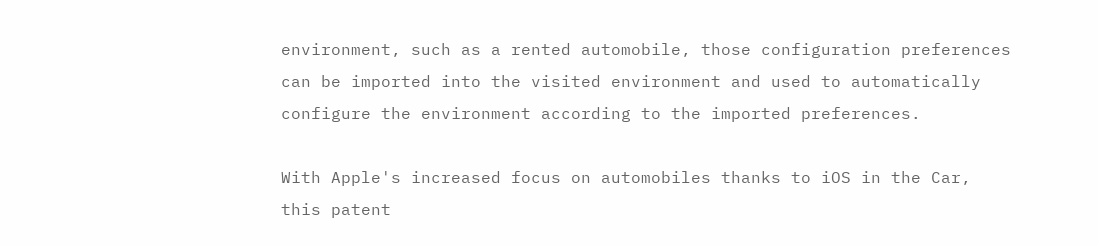environment, such as a rented automobile, those configuration preferences can be imported into the visited environment and used to automatically configure the environment according to the imported preferences.

With Apple's increased focus on automobiles thanks to iOS in the Car, this patent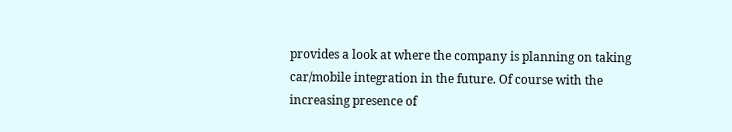provides a look at where the company is planning on taking car/mobile integration in the future. Of course with the increasing presence of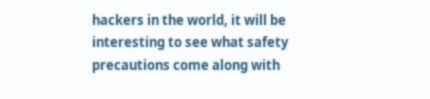hackers in the world, it will be interesting to see what safety precautions come along with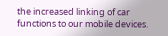the increased linking of car functions to our mobile devices.